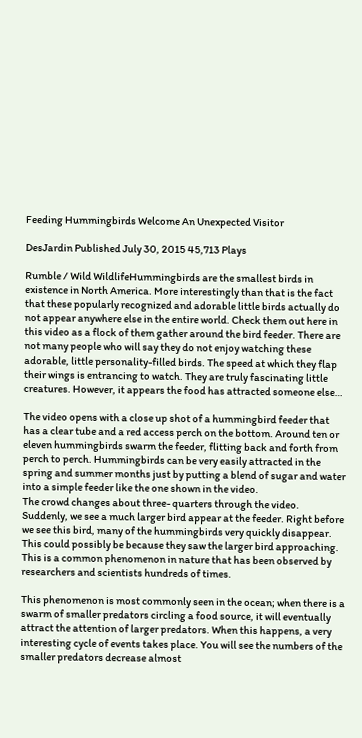Feeding Hummingbirds Welcome An Unexpected Visitor

DesJardin Published July 30, 2015 45,713 Plays

Rumble / Wild WildlifeHummingbirds are the smallest birds in existence in North America. More interestingly than that is the fact that these popularly recognized and adorable little birds actually do not appear anywhere else in the entire world. Check them out here in this video as a flock of them gather around the bird feeder. There are not many people who will say they do not enjoy watching these adorable, little personality-filled birds. The speed at which they flap their wings is entrancing to watch. They are truly fascinating little creatures. However, it appears the food has attracted someone else…

The video opens with a close up shot of a hummingbird feeder that has a clear tube and a red access perch on the bottom. Around ten or eleven hummingbirds swarm the feeder, flitting back and forth from perch to perch. Hummingbirds can be very easily attracted in the spring and summer months just by putting a blend of sugar and water into a simple feeder like the one shown in the video.
The crowd changes about three- quarters through the video. Suddenly, we see a much larger bird appear at the feeder. Right before we see this bird, many of the hummingbirds very quickly disappear. This could possibly be because they saw the larger bird approaching. This is a common phenomenon in nature that has been observed by researchers and scientists hundreds of times.

This phenomenon is most commonly seen in the ocean; when there is a swarm of smaller predators circling a food source, it will eventually attract the attention of larger predators. When this happens, a very interesting cycle of events takes place. You will see the numbers of the smaller predators decrease almost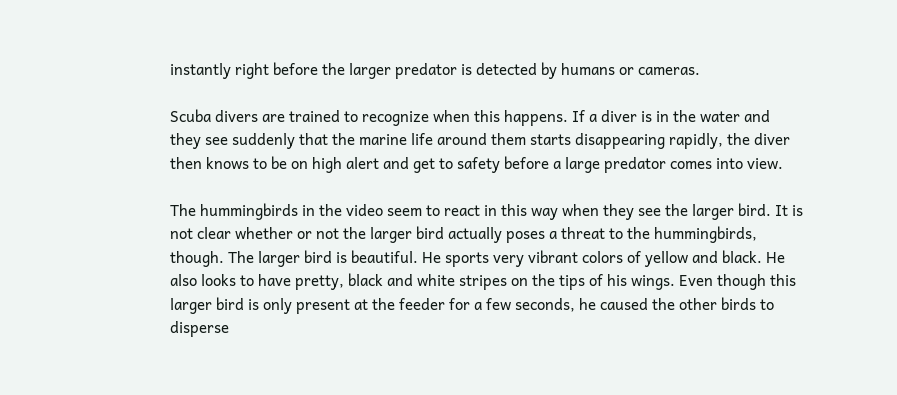instantly right before the larger predator is detected by humans or cameras.

Scuba divers are trained to recognize when this happens. If a diver is in the water and they see suddenly that the marine life around them starts disappearing rapidly, the diver then knows to be on high alert and get to safety before a large predator comes into view.

The hummingbirds in the video seem to react in this way when they see the larger bird. It is not clear whether or not the larger bird actually poses a threat to the hummingbirds, though. The larger bird is beautiful. He sports very vibrant colors of yellow and black. He also looks to have pretty, black and white stripes on the tips of his wings. Even though this larger bird is only present at the feeder for a few seconds, he caused the other birds to disperse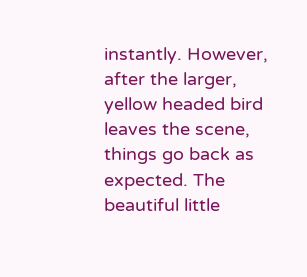instantly. However, after the larger, yellow headed bird leaves the scene, things go back as expected. The beautiful little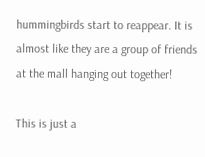hummingbirds start to reappear. It is almost like they are a group of friends at the mall hanging out together!

This is just a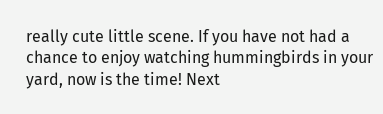really cute little scene. If you have not had a chance to enjoy watching hummingbirds in your yard, now is the time! Next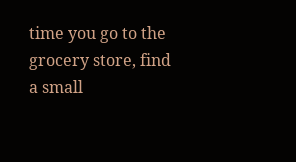time you go to the grocery store, find a small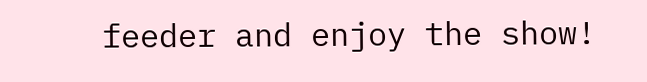feeder and enjoy the show!